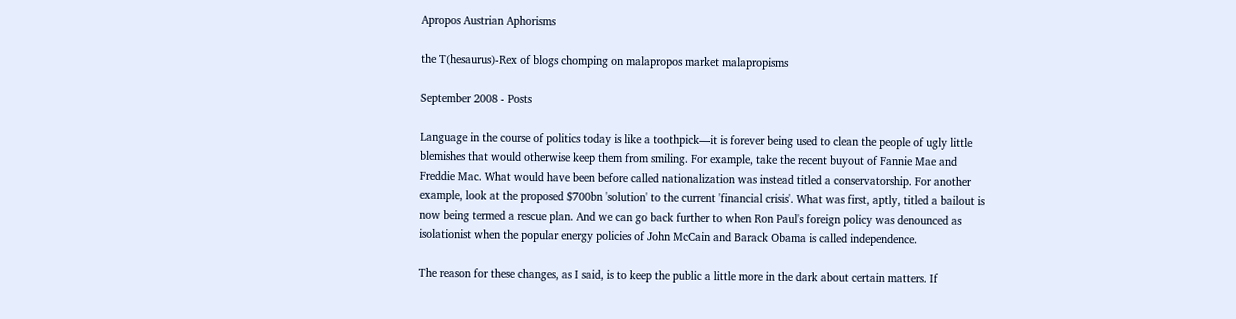Apropos Austrian Aphorisms

the T(hesaurus)-Rex of blogs chomping on malapropos market malapropisms

September 2008 - Posts

Language in the course of politics today is like a toothpick—it is forever being used to clean the people of ugly little blemishes that would otherwise keep them from smiling. For example, take the recent buyout of Fannie Mae and Freddie Mac. What would have been before called nationalization was instead titled a conservatorship. For another example, look at the proposed $700bn 'solution' to the current 'financial crisis'. What was first, aptly, titled a bailout is now being termed a rescue plan. And we can go back further to when Ron Paul's foreign policy was denounced as isolationist when the popular energy policies of John McCain and Barack Obama is called independence.

The reason for these changes, as I said, is to keep the public a little more in the dark about certain matters. If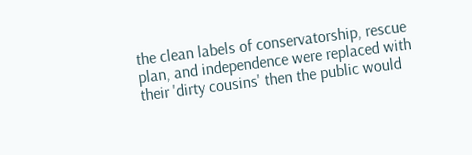the clean labels of conservatorship, rescue plan, and independence were replaced with their 'dirty cousins' then the public would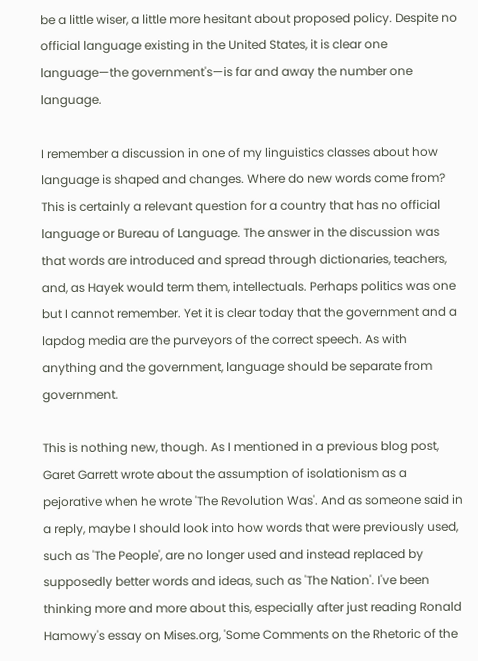be a little wiser, a little more hesitant about proposed policy. Despite no official language existing in the United States, it is clear one language—the government's—is far and away the number one language.

I remember a discussion in one of my linguistics classes about how language is shaped and changes. Where do new words come from? This is certainly a relevant question for a country that has no official language or Bureau of Language. The answer in the discussion was that words are introduced and spread through dictionaries, teachers, and, as Hayek would term them, intellectuals. Perhaps politics was one but I cannot remember. Yet it is clear today that the government and a lapdog media are the purveyors of the correct speech. As with anything and the government, language should be separate from government.

This is nothing new, though. As I mentioned in a previous blog post, Garet Garrett wrote about the assumption of isolationism as a pejorative when he wrote 'The Revolution Was'. And as someone said in a reply, maybe I should look into how words that were previously used, such as 'The People', are no longer used and instead replaced by supposedly better words and ideas, such as 'The Nation'. I've been thinking more and more about this, especially after just reading Ronald Hamowy's essay on Mises.org, 'Some Comments on the Rhetoric of the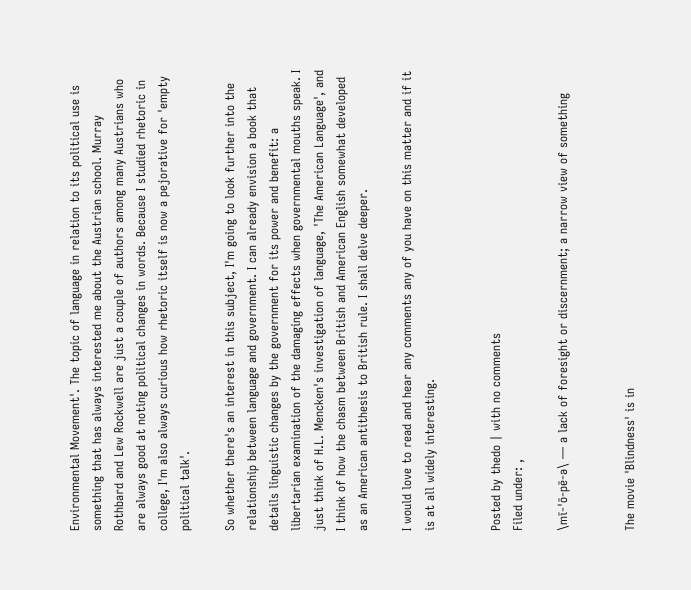Environmental Movement'. The topic of language in relation to its political use is something that has always interested me about the Austrian school. Murray Rothbard and Lew Rockwell are just a couple of authors among many Austrians who are always good at noting political changes in words. Because I studied rhetoric in college, I'm also always curious how rhetoric itself is now a pejorative for 'empty political talk'.

So whether there's an interest in this subject, I'm going to look further into the relationship between language and government. I can already envision a book that details linguistic changes by the government for its power and benefit: a libertarian examination of the damaging effects when governmental mouths speak. I just think of H.L. Mencken's investigation of language, 'The American Language', and I think of how the chasm between British and American English somewhat developed as an American antithesis to British rule. I shall delve deeper.

I would love to read and hear any comments any of you have on this matter and if it is at all widely interesting.


Posted by thedo | with no comments
Filed under: ,

\mī-ˈō-pē-ə\ — a lack of foresight or discernment; a narrow view of something


The movie 'Blindness' is in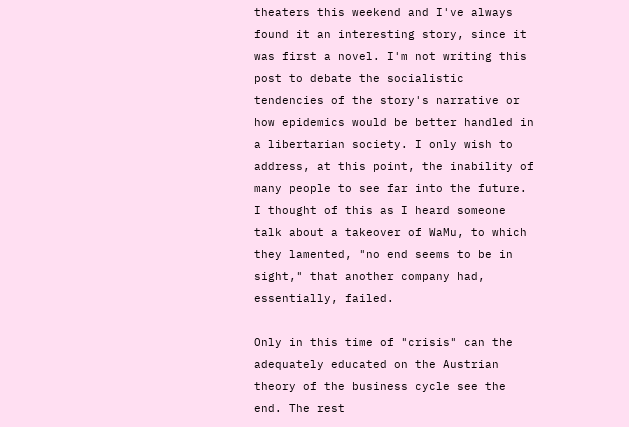theaters this weekend and I've always found it an interesting story, since it was first a novel. I'm not writing this post to debate the socialistic tendencies of the story's narrative or how epidemics would be better handled in a libertarian society. I only wish to address, at this point, the inability of many people to see far into the future. I thought of this as I heard someone talk about a takeover of WaMu, to which they lamented, "no end seems to be in sight," that another company had, essentially, failed.

Only in this time of "crisis" can the adequately educated on the Austrian theory of the business cycle see the end. The rest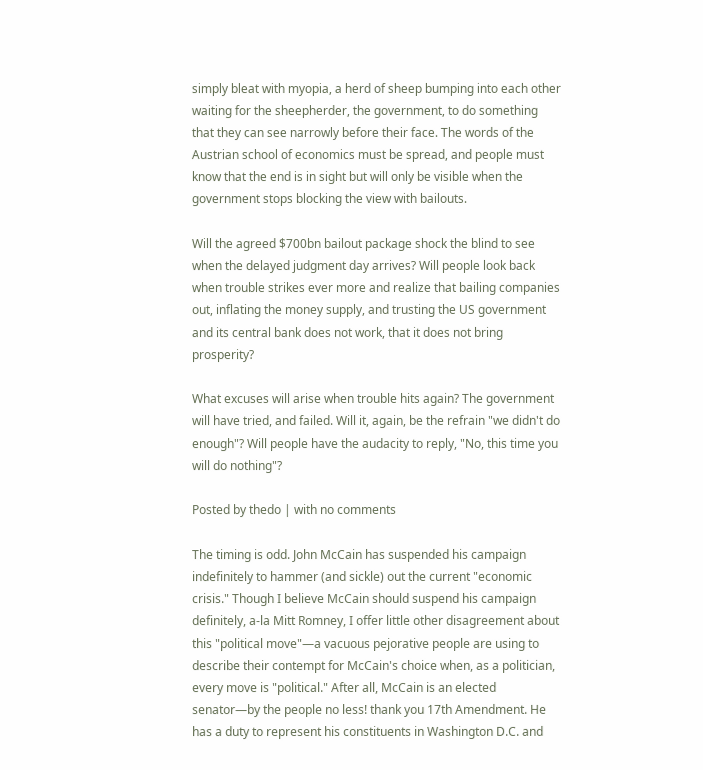simply bleat with myopia, a herd of sheep bumping into each other waiting for the sheepherder, the government, to do something that they can see narrowly before their face. The words of the Austrian school of economics must be spread, and people must know that the end is in sight but will only be visible when the government stops blocking the view with bailouts.

Will the agreed $700bn bailout package shock the blind to see when the delayed judgment day arrives? Will people look back when trouble strikes ever more and realize that bailing companies out, inflating the money supply, and trusting the US government and its central bank does not work, that it does not bring prosperity?

What excuses will arise when trouble hits again? The government will have tried, and failed. Will it, again, be the refrain "we didn't do enough"? Will people have the audacity to reply, "No, this time you will do nothing"?

Posted by thedo | with no comments

The timing is odd. John McCain has suspended his campaign indefinitely to hammer (and sickle) out the current "economic crisis." Though I believe McCain should suspend his campaign definitely, a-la Mitt Romney, I offer little other disagreement about this "political move"—a vacuous pejorative people are using to describe their contempt for McCain's choice when, as a politician, every move is "political." After all, McCain is an elected senator—by the people no less! thank you 17th Amendment. He has a duty to represent his constituents in Washington D.C. and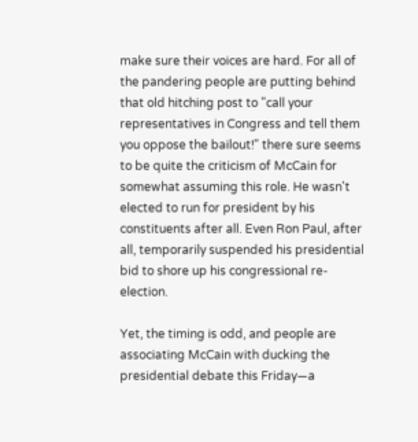make sure their voices are hard. For all of the pandering people are putting behind that old hitching post to "call your representatives in Congress and tell them you oppose the bailout!" there sure seems to be quite the criticism of McCain for somewhat assuming this role. He wasn't elected to run for president by his constituents after all. Even Ron Paul, after all, temporarily suspended his presidential bid to shore up his congressional re-election.

Yet, the timing is odd, and people are associating McCain with ducking the presidential debate this Friday—a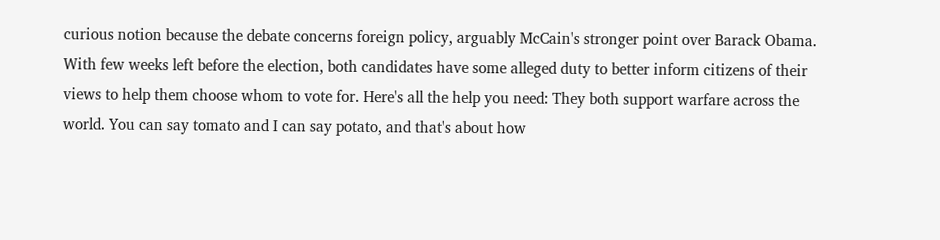curious notion because the debate concerns foreign policy, arguably McCain's stronger point over Barack Obama. With few weeks left before the election, both candidates have some alleged duty to better inform citizens of their views to help them choose whom to vote for. Here's all the help you need: They both support warfare across the world. You can say tomato and I can say potato, and that's about how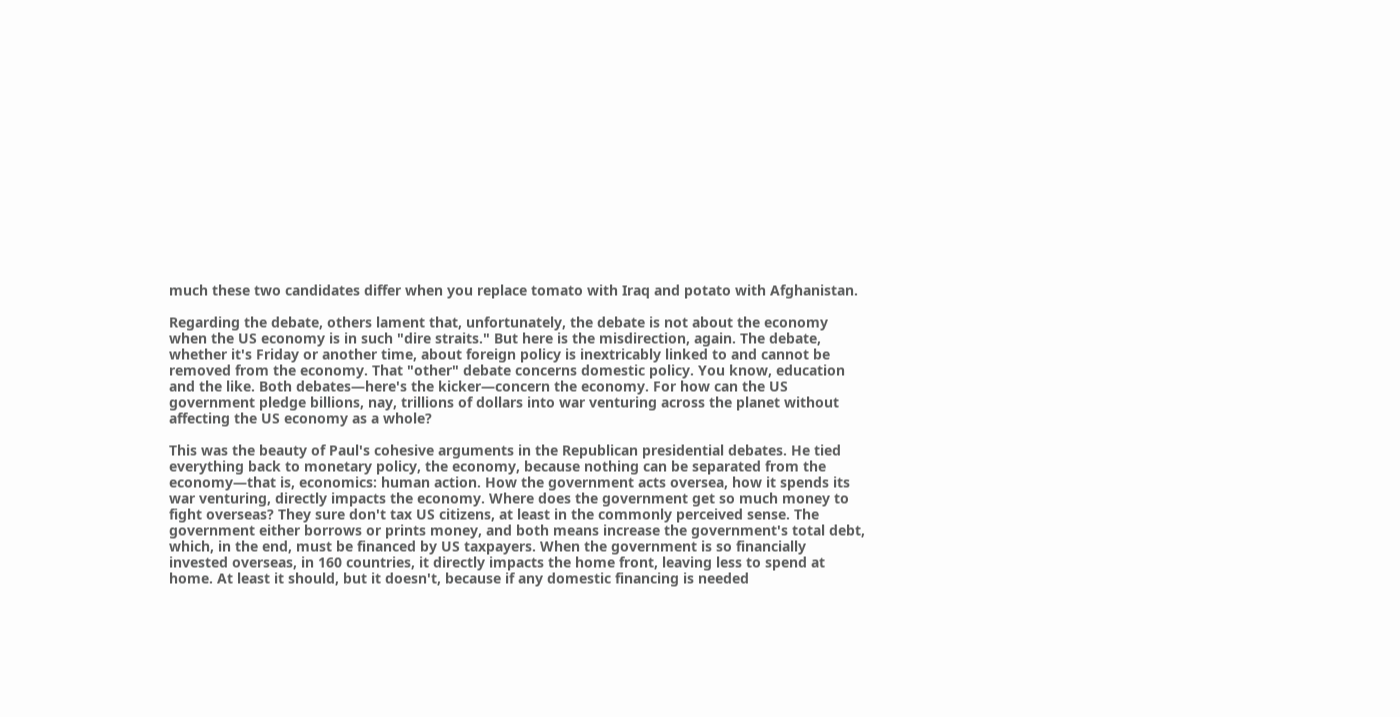much these two candidates differ when you replace tomato with Iraq and potato with Afghanistan.

Regarding the debate, others lament that, unfortunately, the debate is not about the economy when the US economy is in such "dire straits." But here is the misdirection, again. The debate, whether it's Friday or another time, about foreign policy is inextricably linked to and cannot be removed from the economy. That "other" debate concerns domestic policy. You know, education and the like. Both debates—here's the kicker—concern the economy. For how can the US government pledge billions, nay, trillions of dollars into war venturing across the planet without affecting the US economy as a whole?

This was the beauty of Paul's cohesive arguments in the Republican presidential debates. He tied everything back to monetary policy, the economy, because nothing can be separated from the economy—that is, economics: human action. How the government acts oversea, how it spends its war venturing, directly impacts the economy. Where does the government get so much money to fight overseas? They sure don't tax US citizens, at least in the commonly perceived sense. The government either borrows or prints money, and both means increase the government's total debt, which, in the end, must be financed by US taxpayers. When the government is so financially invested overseas, in 160 countries, it directly impacts the home front, leaving less to spend at home. At least it should, but it doesn't, because if any domestic financing is needed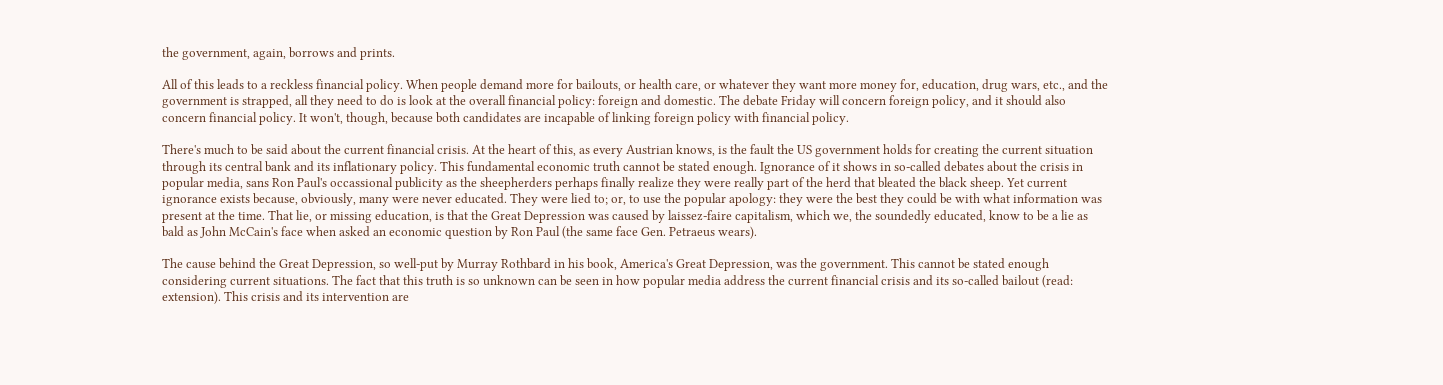the government, again, borrows and prints.

All of this leads to a reckless financial policy. When people demand more for bailouts, or health care, or whatever they want more money for, education, drug wars, etc., and the government is strapped, all they need to do is look at the overall financial policy: foreign and domestic. The debate Friday will concern foreign policy, and it should also concern financial policy. It won't, though, because both candidates are incapable of linking foreign policy with financial policy.

There's much to be said about the current financial crisis. At the heart of this, as every Austrian knows, is the fault the US government holds for creating the current situation through its central bank and its inflationary policy. This fundamental economic truth cannot be stated enough. Ignorance of it shows in so-called debates about the crisis in popular media, sans Ron Paul's occassional publicity as the sheepherders perhaps finally realize they were really part of the herd that bleated the black sheep. Yet current ignorance exists because, obviously, many were never educated. They were lied to; or, to use the popular apology: they were the best they could be with what information was present at the time. That lie, or missing education, is that the Great Depression was caused by laissez-faire capitalism, which we, the soundedly educated, know to be a lie as bald as John McCain's face when asked an economic question by Ron Paul (the same face Gen. Petraeus wears).

The cause behind the Great Depression, so well-put by Murray Rothbard in his book, America's Great Depression, was the government. This cannot be stated enough considering current situations. The fact that this truth is so unknown can be seen in how popular media address the current financial crisis and its so-called bailout (read: extension). This crisis and its intervention are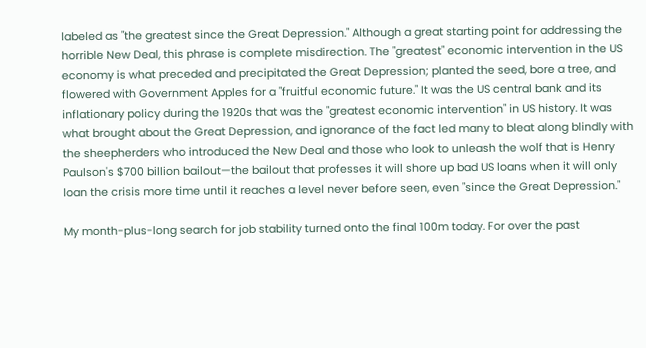labeled as "the greatest since the Great Depression." Although a great starting point for addressing the horrible New Deal, this phrase is complete misdirection. The "greatest" economic intervention in the US economy is what preceded and precipitated the Great Depression; planted the seed, bore a tree, and flowered with Government Apples for a "fruitful economic future." It was the US central bank and its inflationary policy during the 1920s that was the "greatest economic intervention" in US history. It was what brought about the Great Depression, and ignorance of the fact led many to bleat along blindly with the sheepherders who introduced the New Deal and those who look to unleash the wolf that is Henry Paulson's $700 billion bailout—the bailout that professes it will shore up bad US loans when it will only loan the crisis more time until it reaches a level never before seen, even "since the Great Depression."

My month-plus-long search for job stability turned onto the final 100m today. For over the past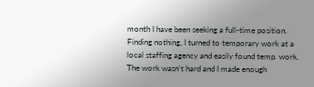month I have been seeking a full-time position. Finding nothing, I turned to temporary work at a local staffing agency and easily found temp. work. The work wasn't hard and I made enough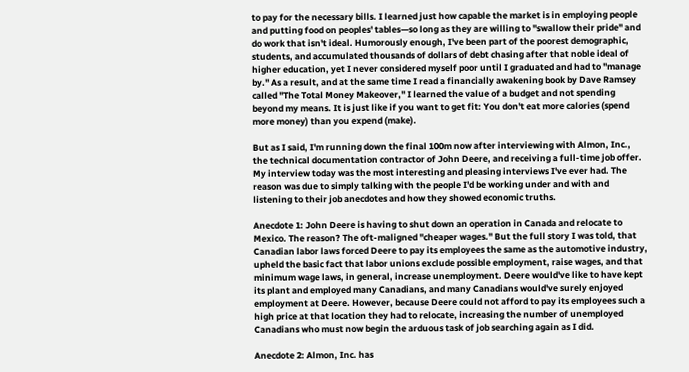to pay for the necessary bills. I learned just how capable the market is in employing people and putting food on peoples' tables—so long as they are willing to "swallow their pride" and do work that isn't ideal. Humorously enough, I've been part of the poorest demographic, students, and accumulated thousands of dollars of debt chasing after that noble ideal of higher education, yet I never considered myself poor until I graduated and had to "manage by." As a result, and at the same time I read a financially awakening book by Dave Ramsey called "The Total Money Makeover," I learned the value of a budget and not spending beyond my means. It is just like if you want to get fit: You don't eat more calories (spend more money) than you expend (make).

But as I said, I'm running down the final 100m now after interviewing with Almon, Inc., the technical documentation contractor of John Deere, and receiving a full-time job offer. My interview today was the most interesting and pleasing interviews I've ever had. The reason was due to simply talking with the people I'd be working under and with and listening to their job anecdotes and how they showed economic truths.

Anecdote 1: John Deere is having to shut down an operation in Canada and relocate to Mexico. The reason? The oft-maligned "cheaper wages." But the full story I was told, that Canadian labor laws forced Deere to pay its employees the same as the automotive industry, upheld the basic fact that labor unions exclude possible employment, raise wages, and that minimum wage laws, in general, increase unemployment. Deere would've like to have kept its plant and employed many Canadians, and many Canadians would've surely enjoyed employment at Deere. However, because Deere could not afford to pay its employees such a high price at that location they had to relocate, increasing the number of unemployed Canadians who must now begin the arduous task of job searching again as I did.

Anecdote 2: Almon, Inc. has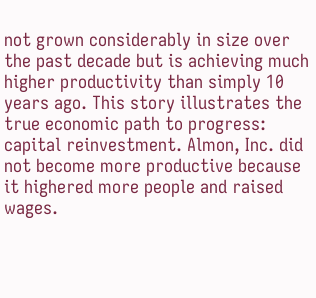not grown considerably in size over the past decade but is achieving much higher productivity than simply 10 years ago. This story illustrates the true economic path to progress: capital reinvestment. Almon, Inc. did not become more productive because it highered more people and raised wages.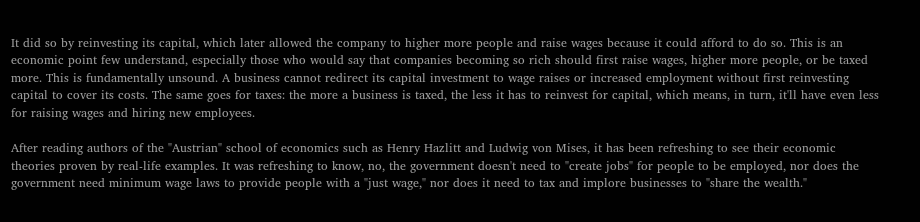It did so by reinvesting its capital, which later allowed the company to higher more people and raise wages because it could afford to do so. This is an economic point few understand, especially those who would say that companies becoming so rich should first raise wages, higher more people, or be taxed more. This is fundamentally unsound. A business cannot redirect its capital investment to wage raises or increased employment without first reinvesting capital to cover its costs. The same goes for taxes: the more a business is taxed, the less it has to reinvest for capital, which means, in turn, it'll have even less for raising wages and hiring new employees.

After reading authors of the "Austrian" school of economics such as Henry Hazlitt and Ludwig von Mises, it has been refreshing to see their economic theories proven by real-life examples. It was refreshing to know, no, the government doesn't need to "create jobs" for people to be employed, nor does the government need minimum wage laws to provide people with a "just wage," nor does it need to tax and implore businesses to "share the wealth."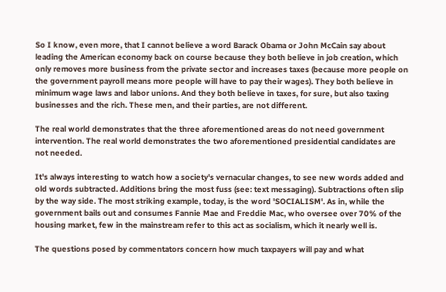So I know, even more, that I cannot believe a word Barack Obama or John McCain say about leading the American economy back on course because they both believe in job creation, which only removes more business from the private sector and increases taxes (because more people on the government payroll means more people will have to pay their wages). They both believe in minimum wage laws and labor unions. And they both believe in taxes, for sure, but also taxing businesses and the rich. These men, and their parties, are not different.

The real world demonstrates that the three aforementioned areas do not need government intervention. The real world demonstrates the two aforementioned presidential candidates are not needed.

It's always interesting to watch how a society's vernacular changes, to see new words added and old words subtracted. Additions bring the most fuss (see: text messaging). Subtractions often slip by the way side. The most striking example, today, is the word 'SOCIALISM'. As in, while the government bails out and consumes Fannie Mae and Freddie Mac, who oversee over 70% of the housing market, few in the mainstream refer to this act as socialism, which it nearly well is.

The questions posed by commentators concern how much taxpayers will pay and what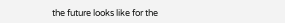the future looks like for the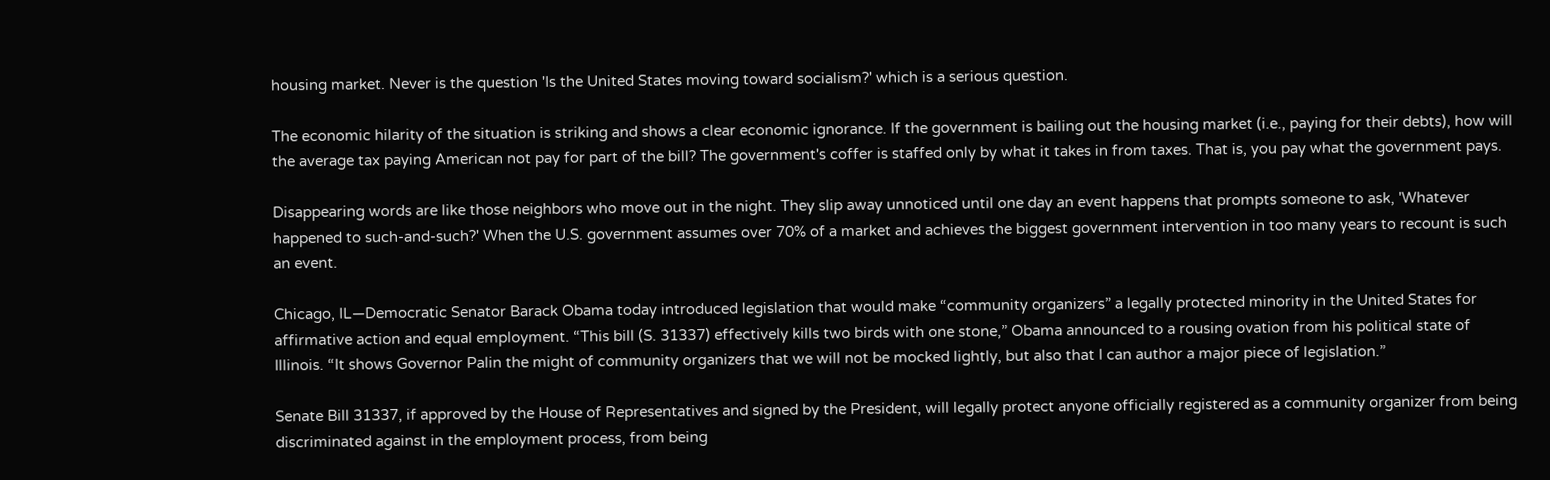housing market. Never is the question 'Is the United States moving toward socialism?' which is a serious question.

The economic hilarity of the situation is striking and shows a clear economic ignorance. If the government is bailing out the housing market (i.e., paying for their debts), how will the average tax paying American not pay for part of the bill? The government's coffer is staffed only by what it takes in from taxes. That is, you pay what the government pays.

Disappearing words are like those neighbors who move out in the night. They slip away unnoticed until one day an event happens that prompts someone to ask, 'Whatever happened to such-and-such?' When the U.S. government assumes over 70% of a market and achieves the biggest government intervention in too many years to recount is such an event.

Chicago, IL—Democratic Senator Barack Obama today introduced legislation that would make “community organizers” a legally protected minority in the United States for affirmative action and equal employment. “This bill (S. 31337) effectively kills two birds with one stone,” Obama announced to a rousing ovation from his political state of Illinois. “It shows Governor Palin the might of community organizers that we will not be mocked lightly, but also that I can author a major piece of legislation.”

Senate Bill 31337, if approved by the House of Representatives and signed by the President, will legally protect anyone officially registered as a community organizer from being discriminated against in the employment process, from being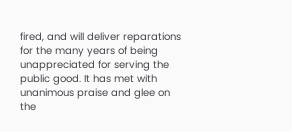fired, and will deliver reparations for the many years of being unappreciated for serving the public good. It has met with unanimous praise and glee on the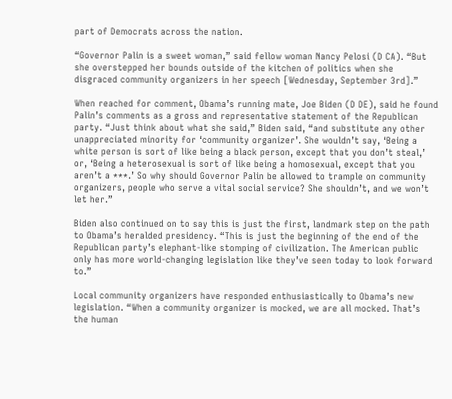part of Democrats across the nation.

“Governor Palin is a sweet woman,” said fellow woman Nancy Pelosi (D CA). “But she overstepped her bounds outside of the kitchen of politics when she disgraced community organizers in her speech [Wednesday, September 3rd].”

When reached for comment, Obama’s running mate, Joe Biden (D DE), said he found Palin’s comments as a gross and representative statement of the Republican party. “Just think about what she said,” Biden said, “and substitute any other unappreciated minority for ‘community organizer’. She wouldn’t say, ‘Being a white person is sort of like being a black person, except that you don’t steal,’ or, ‘Being a heterosexual is sort of like being a homosexual, except that you aren’t a ***.’ So why should Governor Palin be allowed to trample on community organizers, people who serve a vital social service? She shouldn’t, and we won’t let her.”

Biden also continued on to say this is just the first, landmark step on the path to Obama’s heralded presidency. “This is just the beginning of the end of the Republican party’s elephant-like stomping of civilization. The American public only has more world-changing legislation like they’ve seen today to look forward to.”

Local community organizers have responded enthusiastically to Obama’s new legislation. “When a community organizer is mocked, we are all mocked. That’s the human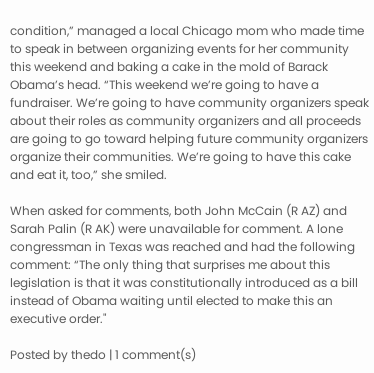condition,” managed a local Chicago mom who made time to speak in between organizing events for her community this weekend and baking a cake in the mold of Barack Obama’s head. “This weekend we’re going to have a fundraiser. We’re going to have community organizers speak about their roles as community organizers and all proceeds are going to go toward helping future community organizers organize their communities. We’re going to have this cake and eat it, too,” she smiled.

When asked for comments, both John McCain (R AZ) and Sarah Palin (R AK) were unavailable for comment. A lone congressman in Texas was reached and had the following comment: “The only thing that surprises me about this legislation is that it was constitutionally introduced as a bill instead of Obama waiting until elected to make this an executive order."

Posted by thedo | 1 comment(s)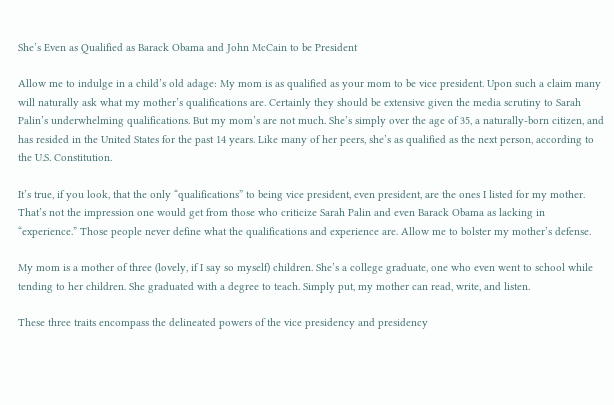She’s Even as Qualified as Barack Obama and John McCain to be President

Allow me to indulge in a child’s old adage: My mom is as qualified as your mom to be vice president. Upon such a claim many will naturally ask what my mother’s qualifications are. Certainly they should be extensive given the media scrutiny to Sarah Palin’s underwhelming qualifications. But my mom’s are not much. She’s simply over the age of 35, a naturally-born citizen, and has resided in the United States for the past 14 years. Like many of her peers, she’s as qualified as the next person, according to the U.S. Constitution.

It’s true, if you look, that the only “qualifications” to being vice president, even president, are the ones I listed for my mother. That’s not the impression one would get from those who criticize Sarah Palin and even Barack Obama as lacking in “experience.” Those people never define what the qualifications and experience are. Allow me to bolster my mother’s defense.

My mom is a mother of three (lovely, if I say so myself) children. She’s a college graduate, one who even went to school while tending to her children. She graduated with a degree to teach. Simply put, my mother can read, write, and listen.

These three traits encompass the delineated powers of the vice presidency and presidency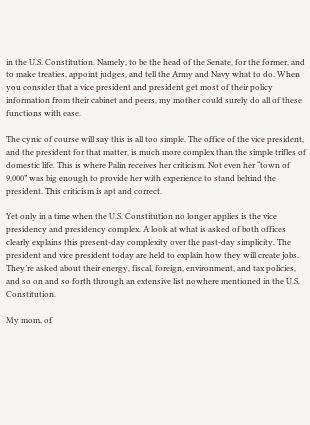in the U.S. Constitution. Namely, to be the head of the Senate, for the former, and to make treaties, appoint judges, and tell the Army and Navy what to do. When you consider that a vice president and president get most of their policy information from their cabinet and peers, my mother could surely do all of these functions with ease.

The cynic of course will say this is all too simple. The office of the vice president, and the president for that matter, is much more complex than the simple trifles of domestic life. This is where Palin receives her criticism. Not even her “town of 9,000” was big enough to provide her with experience to stand behind the president. This criticism is apt and correct.

Yet only in a time when the U.S. Constitution no longer applies is the vice presidency and presidency complex. A look at what is asked of both offices clearly explains this present-day complexity over the past-day simplicity. The president and vice president today are held to explain how they will create jobs. They’re asked about their energy, fiscal, foreign, environment, and tax policies, and so on and so forth through an extensive list nowhere mentioned in the U.S. Constitution.

My mom, of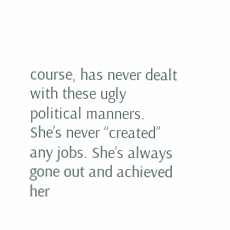course, has never dealt with these ugly political manners. She’s never “created” any jobs. She’s always gone out and achieved her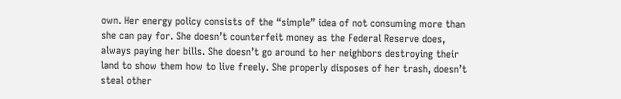own. Her energy policy consists of the “simple” idea of not consuming more than she can pay for. She doesn’t counterfeit money as the Federal Reserve does, always paying her bills. She doesn’t go around to her neighbors destroying their land to show them how to live freely. She properly disposes of her trash, doesn’t steal other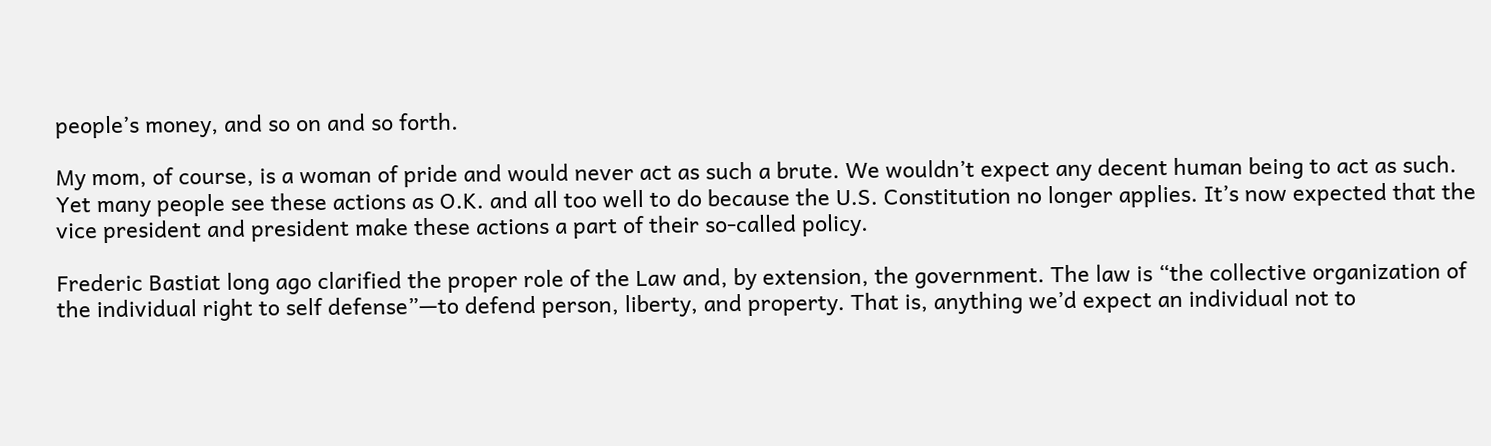people’s money, and so on and so forth.

My mom, of course, is a woman of pride and would never act as such a brute. We wouldn’t expect any decent human being to act as such. Yet many people see these actions as O.K. and all too well to do because the U.S. Constitution no longer applies. It’s now expected that the vice president and president make these actions a part of their so-called policy.

Frederic Bastiat long ago clarified the proper role of the Law and, by extension, the government. The law is “the collective organization of the individual right to self defense”—to defend person, liberty, and property. That is, anything we’d expect an individual not to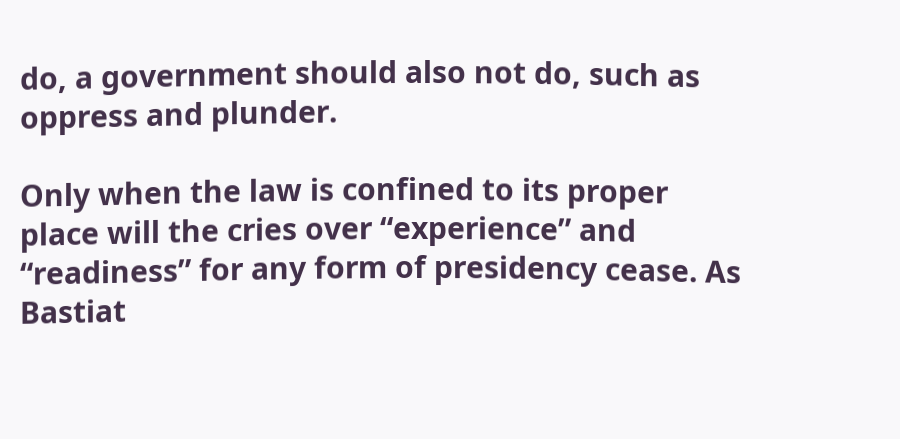do, a government should also not do, such as oppress and plunder.

Only when the law is confined to its proper place will the cries over “experience” and “readiness” for any form of presidency cease. As Bastiat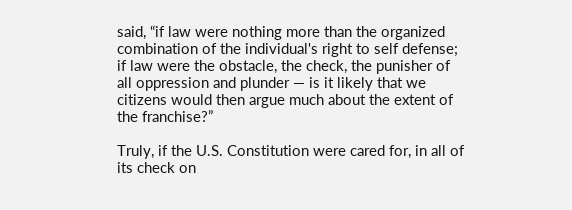said, “if law were nothing more than the organized combination of the individual's right to self defense; if law were the obstacle, the check, the punisher of all oppression and plunder — is it likely that we citizens would then argue much about the extent of the franchise?”

Truly, if the U.S. Constitution were cared for, in all of its check on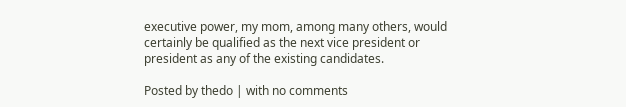executive power, my mom, among many others, would certainly be qualified as the next vice president or president as any of the existing candidates.

Posted by thedo | with no comments